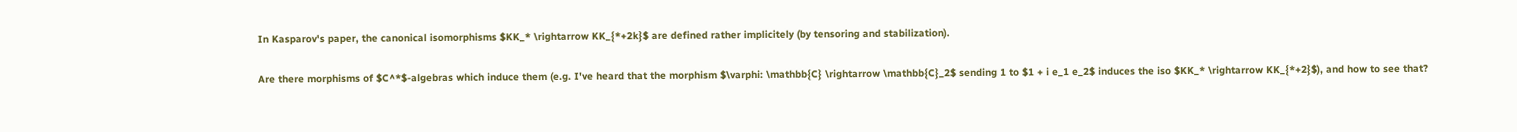In Kasparov's paper, the canonical isomorphisms $KK_* \rightarrow KK_{*+2k}$ are defined rather implicitely (by tensoring and stabilization).

Are there morphisms of $C^*$-algebras which induce them (e.g. I've heard that the morphism $\varphi: \mathbb{C} \rightarrow \mathbb{C}_2$ sending 1 to $1 + i e_1 e_2$ induces the iso $KK_* \rightarrow KK_{*+2}$), and how to see that?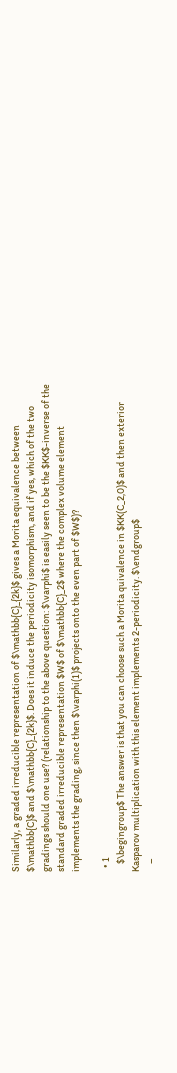Similarly, a graded irreducible representation of $\mathbb{C}_{2k}$ gives a Morita equivalence between $\mathbb{C}$ and $\mathbb{C}_{2k}$. Does it induce the periodicity isomorphism, and if yes, which of the two gradings should one use? (relationship to the above question: $\varphi$ is easily seen to be the $KK$-inverse of the standard graded irreducible representation $W$ of $\mathbb{C}_2$ where the complex volume element implements the grading, since then $\varphi(1)$ projects onto the even part of $W$)?

  • 1
    $\begingroup$ The answer is that you can choose such a Morita quivalence in $KK(C_2,0)$ and then exterior Kasparov multiplication with this element implements 2-periodicity. $\endgroup$
    –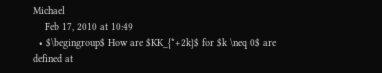Michael
    Feb 17, 2010 at 10:49
  • $\begingroup$ How are $KK_{*+2k}$ for $k \neq 0$ are defined at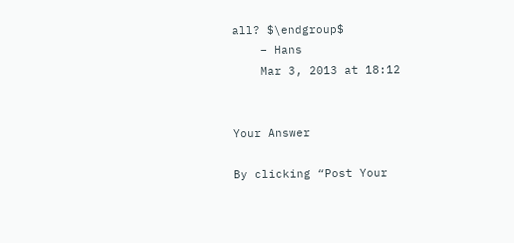all? $\endgroup$
    – Hans
    Mar 3, 2013 at 18:12


Your Answer

By clicking “Post Your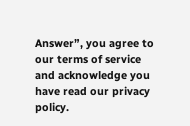Answer”, you agree to our terms of service and acknowledge you have read our privacy policy.